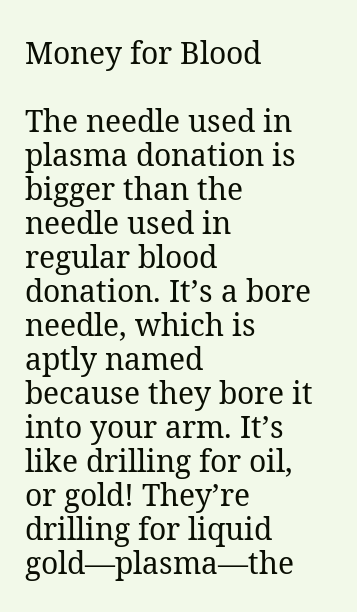Money for Blood

The needle used in plasma donation is bigger than the needle used in regular blood donation. It’s a bore needle, which is aptly named because they bore it into your arm. It’s like drilling for oil, or gold! They’re drilling for liquid gold—plasma—the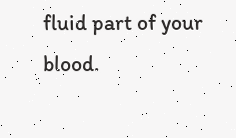fluid part of your blood.